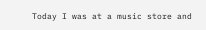Today I was at a music store and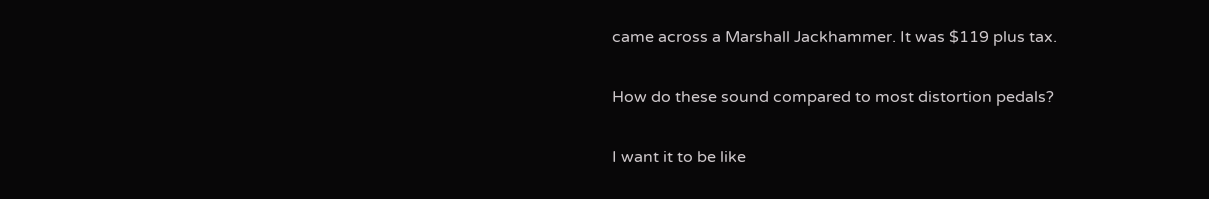came across a Marshall Jackhammer. It was $119 plus tax.

How do these sound compared to most distortion pedals?

I want it to be like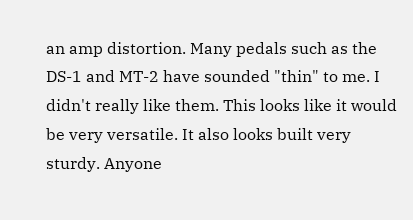an amp distortion. Many pedals such as the DS-1 and MT-2 have sounded "thin" to me. I didn't really like them. This looks like it would be very versatile. It also looks built very sturdy. Anyone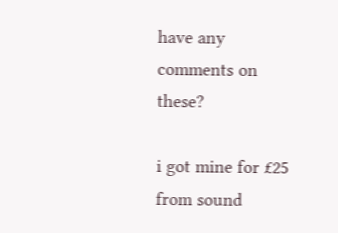have any comments on these?

i got mine for £25 from sound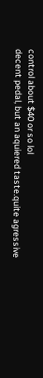control about $40 or so lol
decent pedal, but an aquiered taste.quite agressive